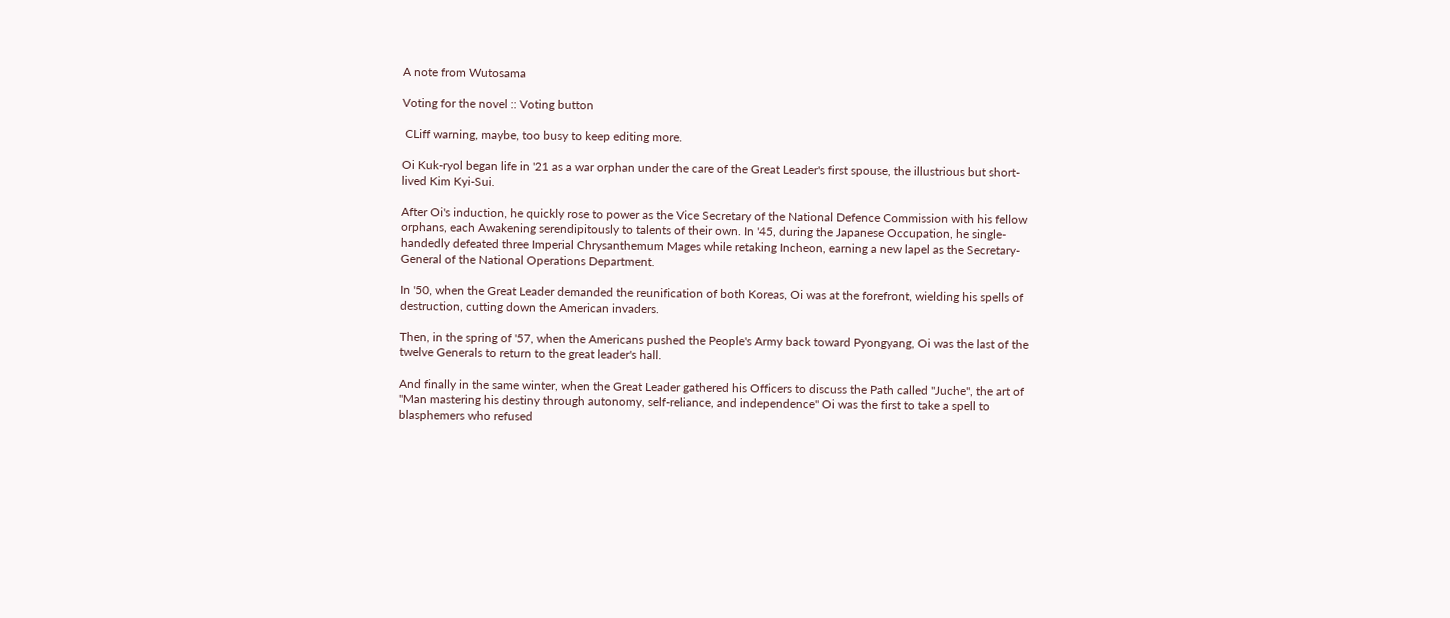A note from Wutosama

Voting for the novel :: Voting button

 CLiff warning, maybe, too busy to keep editing more.

Oi Kuk-ryol began life in '21 as a war orphan under the care of the Great Leader's first spouse, the illustrious but short-lived Kim Kyi-Sui.

After Oi's induction, he quickly rose to power as the Vice Secretary of the National Defence Commission with his fellow orphans, each Awakening serendipitously to talents of their own. In '45, during the Japanese Occupation, he single-handedly defeated three Imperial Chrysanthemum Mages while retaking Incheon, earning a new lapel as the Secretary-General of the National Operations Department.

In '50, when the Great Leader demanded the reunification of both Koreas, Oi was at the forefront, wielding his spells of destruction, cutting down the American invaders.

Then, in the spring of '57, when the Americans pushed the People's Army back toward Pyongyang, Oi was the last of the twelve Generals to return to the great leader's hall.

And finally in the same winter, when the Great Leader gathered his Officers to discuss the Path called "Juche", the art of "Man mastering his destiny through autonomy, self-reliance, and independence" Oi was the first to take a spell to blasphemers who refused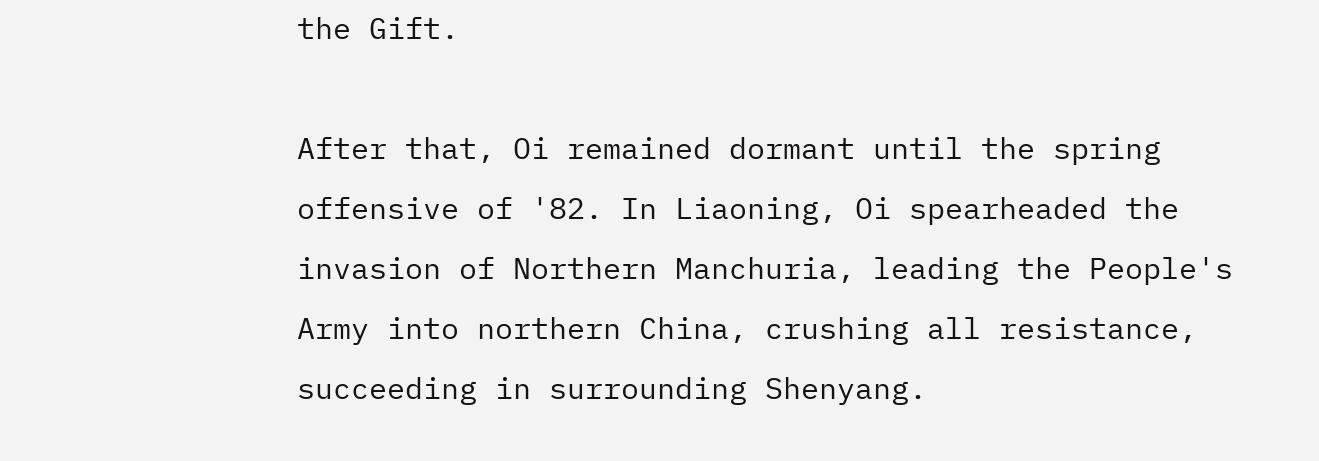the Gift.

After that, Oi remained dormant until the spring offensive of '82. In Liaoning, Oi spearheaded the invasion of Northern Manchuria, leading the People's Army into northern China, crushing all resistance, succeeding in surrounding Shenyang.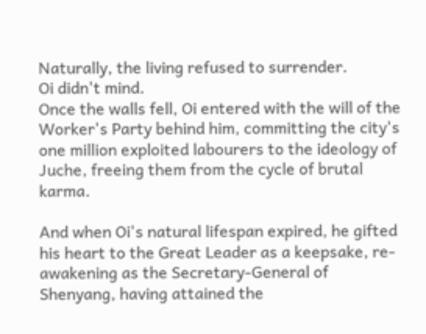Naturally, the living refused to surrender.
Oi didn't mind.
Once the walls fell, Oi entered with the will of the Worker's Party behind him, committing the city's one million exploited labourers to the ideology of Juche, freeing them from the cycle of brutal karma.

And when Oi's natural lifespan expired, he gifted his heart to the Great Leader as a keepsake, re-awakening as the Secretary-General of Shenyang, having attained the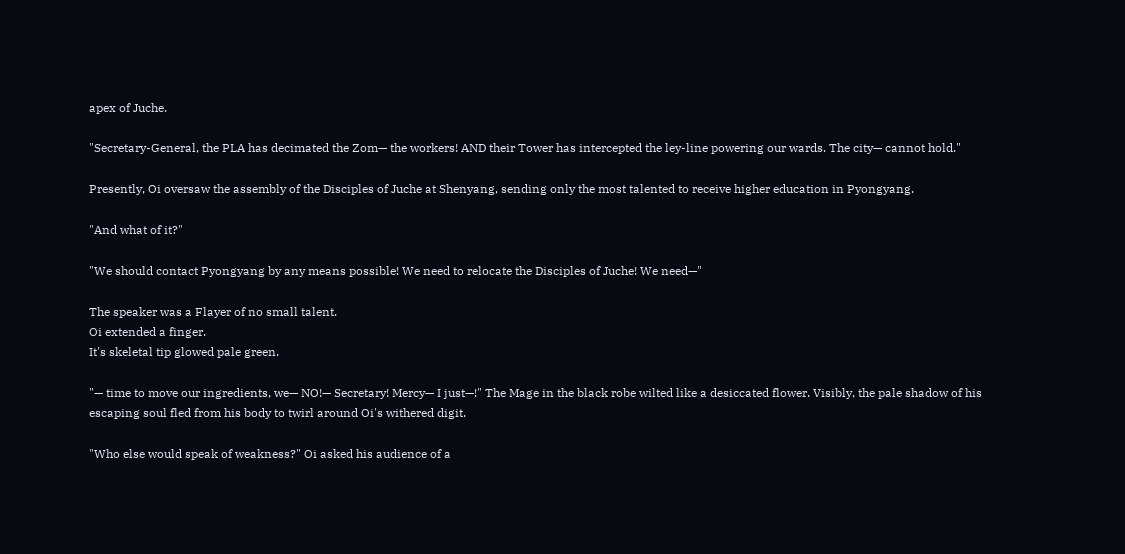apex of Juche.

"Secretary-General, the PLA has decimated the Zom— the workers! AND their Tower has intercepted the ley-line powering our wards. The city— cannot hold."

Presently, Oi oversaw the assembly of the Disciples of Juche at Shenyang, sending only the most talented to receive higher education in Pyongyang.

"And what of it?"

"We should contact Pyongyang by any means possible! We need to relocate the Disciples of Juche! We need—"

The speaker was a Flayer of no small talent.
Oi extended a finger.
It's skeletal tip glowed pale green.

"— time to move our ingredients, we— NO!— Secretary! Mercy— I just—!" The Mage in the black robe wilted like a desiccated flower. Visibly, the pale shadow of his escaping soul fled from his body to twirl around Oi's withered digit.

"Who else would speak of weakness?" Oi asked his audience of a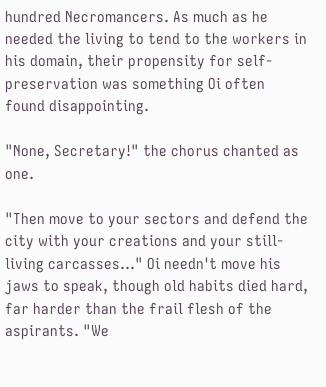hundred Necromancers. As much as he needed the living to tend to the workers in his domain, their propensity for self-preservation was something Oi often found disappointing.

"None, Secretary!" the chorus chanted as one.

"Then move to your sectors and defend the city with your creations and your still-living carcasses..." Oi needn't move his jaws to speak, though old habits died hard, far harder than the frail flesh of the aspirants. "We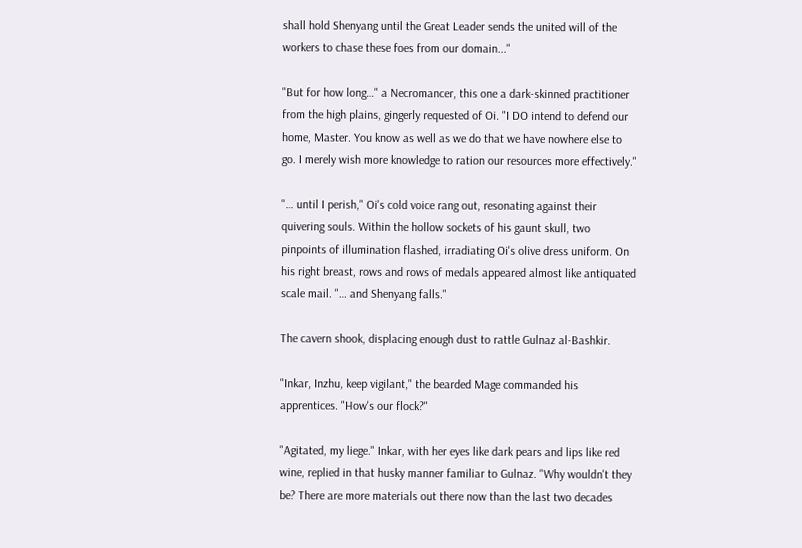shall hold Shenyang until the Great Leader sends the united will of the workers to chase these foes from our domain..."

"But for how long…" a Necromancer, this one a dark-skinned practitioner from the high plains, gingerly requested of Oi. "I DO intend to defend our home, Master. You know as well as we do that we have nowhere else to go. I merely wish more knowledge to ration our resources more effectively."

"… until I perish," Oi's cold voice rang out, resonating against their quivering souls. Within the hollow sockets of his gaunt skull, two pinpoints of illumination flashed, irradiating Oi's olive dress uniform. On his right breast, rows and rows of medals appeared almost like antiquated scale mail. "… and Shenyang falls."

The cavern shook, displacing enough dust to rattle Gulnaz al-Bashkir.

"Inkar, Inzhu, keep vigilant," the bearded Mage commanded his apprentices. "How's our flock?"

"Agitated, my liege." Inkar, with her eyes like dark pears and lips like red wine, replied in that husky manner familiar to Gulnaz. "Why wouldn't they be? There are more materials out there now than the last two decades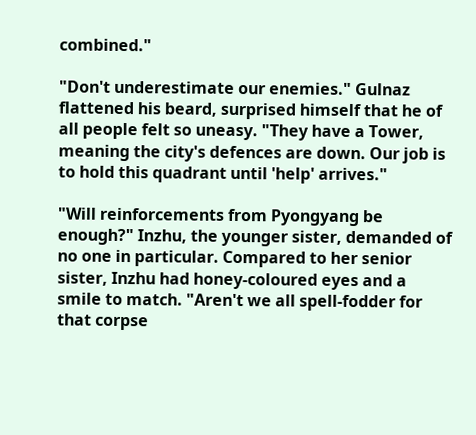combined."

"Don't underestimate our enemies." Gulnaz flattened his beard, surprised himself that he of all people felt so uneasy. "They have a Tower, meaning the city's defences are down. Our job is to hold this quadrant until 'help' arrives."

"Will reinforcements from Pyongyang be enough?" Inzhu, the younger sister, demanded of no one in particular. Compared to her senior sister, Inzhu had honey-coloured eyes and a smile to match. "Aren't we all spell-fodder for that corpse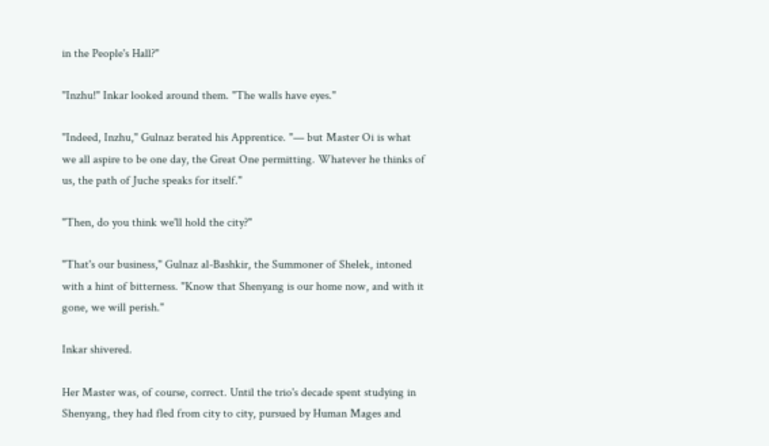in the People's Hall?"

"Inzhu!" Inkar looked around them. "The walls have eyes."

"Indeed, Inzhu," Gulnaz berated his Apprentice. "— but Master Oi is what we all aspire to be one day, the Great One permitting. Whatever he thinks of us, the path of Juche speaks for itself."

"Then, do you think we'll hold the city?"

"That's our business," Gulnaz al-Bashkir, the Summoner of Shelek, intoned with a hint of bitterness. "Know that Shenyang is our home now, and with it gone, we will perish."

Inkar shivered.

Her Master was, of course, correct. Until the trio's decade spent studying in Shenyang, they had fled from city to city, pursued by Human Mages and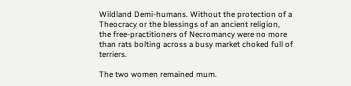Wildland Demi-humans. Without the protection of a Theocracy or the blessings of an ancient religion, the free-practitioners of Necromancy were no more than rats bolting across a busy market choked full of terriers.

The two women remained mum.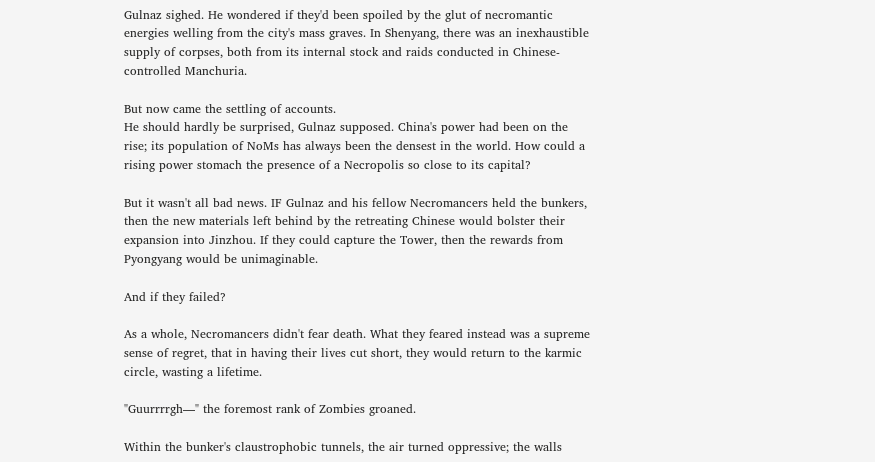Gulnaz sighed. He wondered if they'd been spoiled by the glut of necromantic energies welling from the city's mass graves. In Shenyang, there was an inexhaustible supply of corpses, both from its internal stock and raids conducted in Chinese-controlled Manchuria.

But now came the settling of accounts.
He should hardly be surprised, Gulnaz supposed. China's power had been on the rise; its population of NoMs has always been the densest in the world. How could a rising power stomach the presence of a Necropolis so close to its capital?

But it wasn't all bad news. IF Gulnaz and his fellow Necromancers held the bunkers, then the new materials left behind by the retreating Chinese would bolster their expansion into Jinzhou. If they could capture the Tower, then the rewards from Pyongyang would be unimaginable.

And if they failed?

As a whole, Necromancers didn't fear death. What they feared instead was a supreme sense of regret, that in having their lives cut short, they would return to the karmic circle, wasting a lifetime.

"Guurrrrgh—" the foremost rank of Zombies groaned.

Within the bunker's claustrophobic tunnels, the air turned oppressive; the walls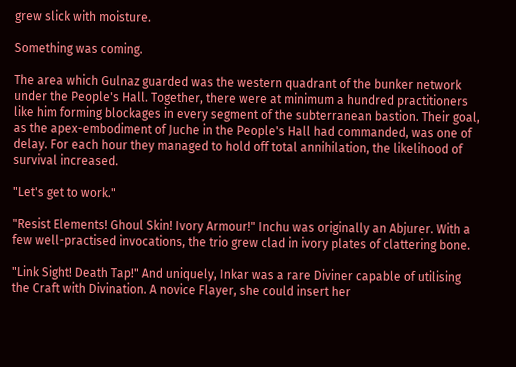grew slick with moisture.

Something was coming.

The area which Gulnaz guarded was the western quadrant of the bunker network under the People's Hall. Together, there were at minimum a hundred practitioners like him forming blockages in every segment of the subterranean bastion. Their goal, as the apex-embodiment of Juche in the People's Hall had commanded, was one of delay. For each hour they managed to hold off total annihilation, the likelihood of survival increased.

"Let's get to work."

"Resist Elements! Ghoul Skin! Ivory Armour!" Inchu was originally an Abjurer. With a few well-practised invocations, the trio grew clad in ivory plates of clattering bone.

"Link Sight! Death Tap!" And uniquely, Inkar was a rare Diviner capable of utilising the Craft with Divination. A novice Flayer, she could insert her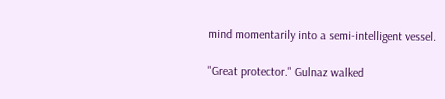mind momentarily into a semi-intelligent vessel.

"Great protector." Gulnaz walked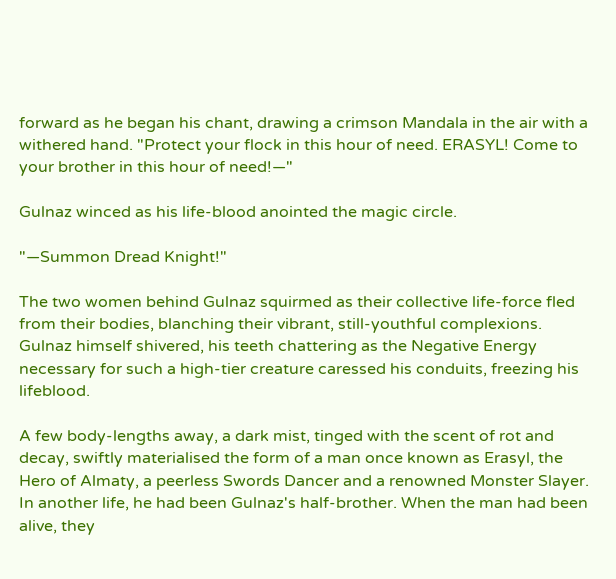forward as he began his chant, drawing a crimson Mandala in the air with a withered hand. "Protect your flock in this hour of need. ERASYL! Come to your brother in this hour of need!—"

Gulnaz winced as his life-blood anointed the magic circle.

"—Summon Dread Knight!"

The two women behind Gulnaz squirmed as their collective life-force fled from their bodies, blanching their vibrant, still-youthful complexions. Gulnaz himself shivered, his teeth chattering as the Negative Energy necessary for such a high-tier creature caressed his conduits, freezing his lifeblood.

A few body-lengths away, a dark mist, tinged with the scent of rot and decay, swiftly materialised the form of a man once known as Erasyl, the Hero of Almaty, a peerless Swords Dancer and a renowned Monster Slayer. In another life, he had been Gulnaz's half-brother. When the man had been alive, they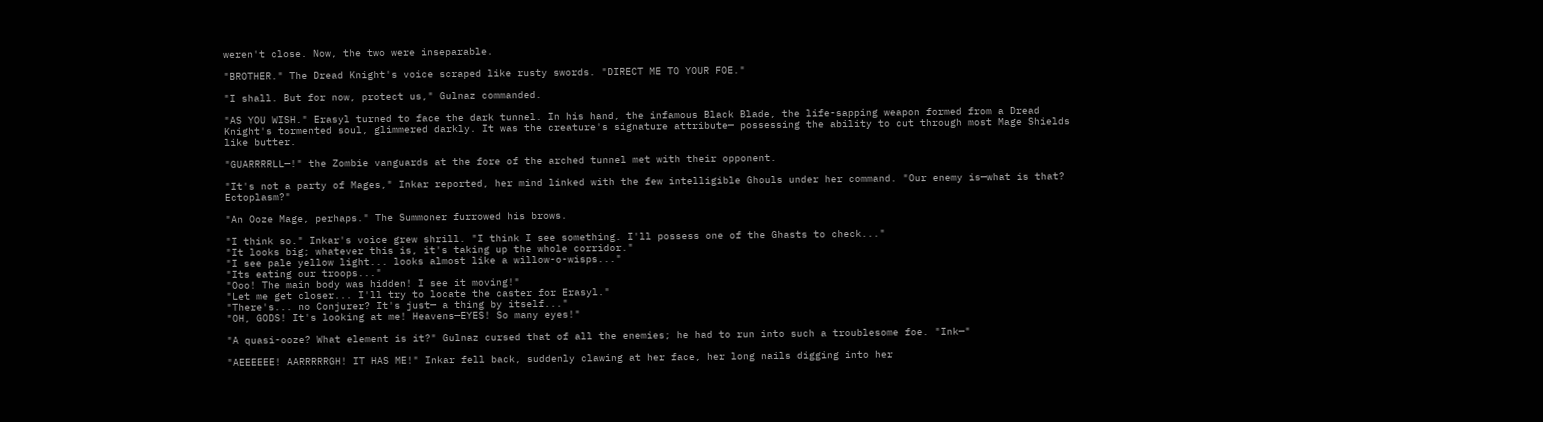weren't close. Now, the two were inseparable.

"BROTHER." The Dread Knight's voice scraped like rusty swords. "DIRECT ME TO YOUR FOE."

"I shall. But for now, protect us," Gulnaz commanded.

"AS YOU WISH." Erasyl turned to face the dark tunnel. In his hand, the infamous Black Blade, the life-sapping weapon formed from a Dread Knight's tormented soul, glimmered darkly. It was the creature's signature attribute— possessing the ability to cut through most Mage Shields like butter.

"GUARRRRLL—!" the Zombie vanguards at the fore of the arched tunnel met with their opponent.

"It's not a party of Mages," Inkar reported, her mind linked with the few intelligible Ghouls under her command. "Our enemy is—what is that? Ectoplasm?"

"An Ooze Mage, perhaps." The Summoner furrowed his brows.

"I think so." Inkar's voice grew shrill. "I think I see something. I'll possess one of the Ghasts to check..."
"It looks big; whatever this is, it's taking up the whole corridor."
"I see pale yellow light... looks almost like a willow-o-wisps..."
"Its eating our troops..."
"Ooo! The main body was hidden! I see it moving!"
"Let me get closer... I'll try to locate the caster for Erasyl."
"There's... no Conjurer? It's just— a thing by itself..."
"OH, GODS! It's looking at me! Heavens—EYES! So many eyes!"

"A quasi-ooze? What element is it?" Gulnaz cursed that of all the enemies; he had to run into such a troublesome foe. "Ink—"

"AEEEEEE! AARRRRRGH! IT HAS ME!" Inkar fell back, suddenly clawing at her face, her long nails digging into her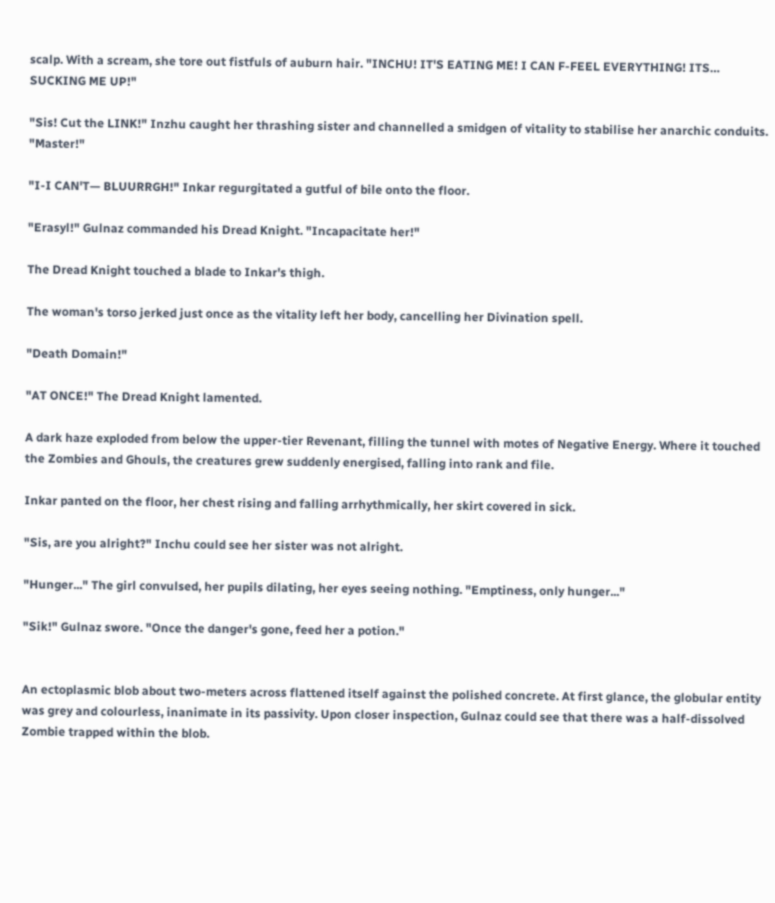scalp. With a scream, she tore out fistfuls of auburn hair. "INCHU! IT'S EATING ME! I CAN F-FEEL EVERYTHING! ITS… SUCKING ME UP!"

"Sis! Cut the LINK!" Inzhu caught her thrashing sister and channelled a smidgen of vitality to stabilise her anarchic conduits. "Master!"

"I-I CAN'T— BLUURRGH!" Inkar regurgitated a gutful of bile onto the floor.

"Erasyl!" Gulnaz commanded his Dread Knight. "Incapacitate her!"

The Dread Knight touched a blade to Inkar's thigh.

The woman's torso jerked just once as the vitality left her body, cancelling her Divination spell.

"Death Domain!"

"AT ONCE!" The Dread Knight lamented.

A dark haze exploded from below the upper-tier Revenant, filling the tunnel with motes of Negative Energy. Where it touched the Zombies and Ghouls, the creatures grew suddenly energised, falling into rank and file.

Inkar panted on the floor, her chest rising and falling arrhythmically, her skirt covered in sick.

"Sis, are you alright?" Inchu could see her sister was not alright.

"Hunger..." The girl convulsed, her pupils dilating, her eyes seeing nothing. "Emptiness, only hunger..."

"Sik!" Gulnaz swore. "Once the danger's gone, feed her a potion."


An ectoplasmic blob about two-meters across flattened itself against the polished concrete. At first glance, the globular entity was grey and colourless, inanimate in its passivity. Upon closer inspection, Gulnaz could see that there was a half-dissolved Zombie trapped within the blob.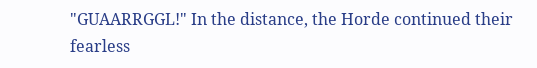"GUAARRGGL!" In the distance, the Horde continued their fearless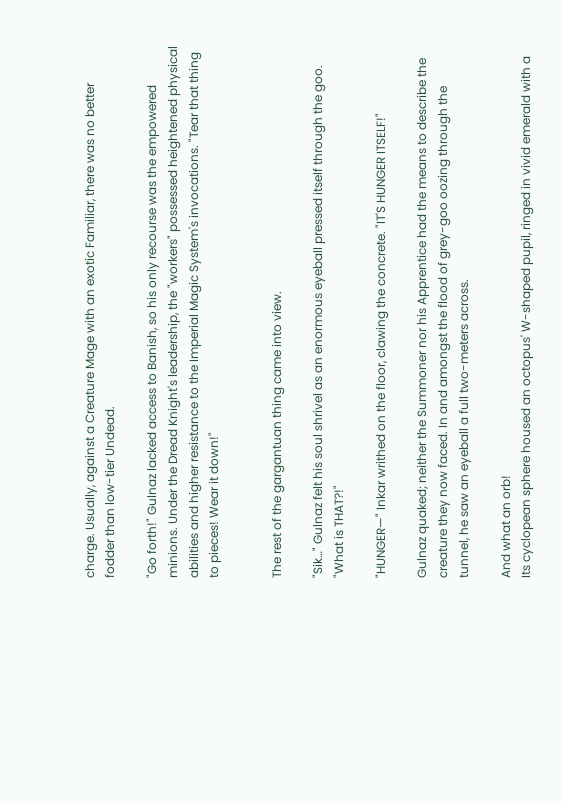charge. Usually, against a Creature Mage with an exotic Familiar, there was no better fodder than low-tier Undead.

"Go forth!" Gulnaz lacked access to Banish, so his only recourse was the empowered minions. Under the Dread Knight's leadership, the "workers" possessed heightened physical abilities and higher resistance to the Imperial Magic System's invocations. "Tear that thing to pieces! Wear it down!"


The rest of the gargantuan thing came into view.

"Sik…" Gulnaz felt his soul shrivel as an enormous eyeball pressed itself through the goo. "What is THAT?!"

"HUNGER—" Inkar writhed on the floor, clawing the concrete. "IT'S HUNGER ITSELF!"

Gulnaz quaked; neither the Summoner nor his Apprentice had the means to describe the creature they now faced. In and amongst the flood of grey-goo oozing through the tunnel, he saw an eyeball a full two-meters across.

And what an orb!
Its cyclopean sphere housed an octopus' W-shaped pupil, ringed in vivid emerald with a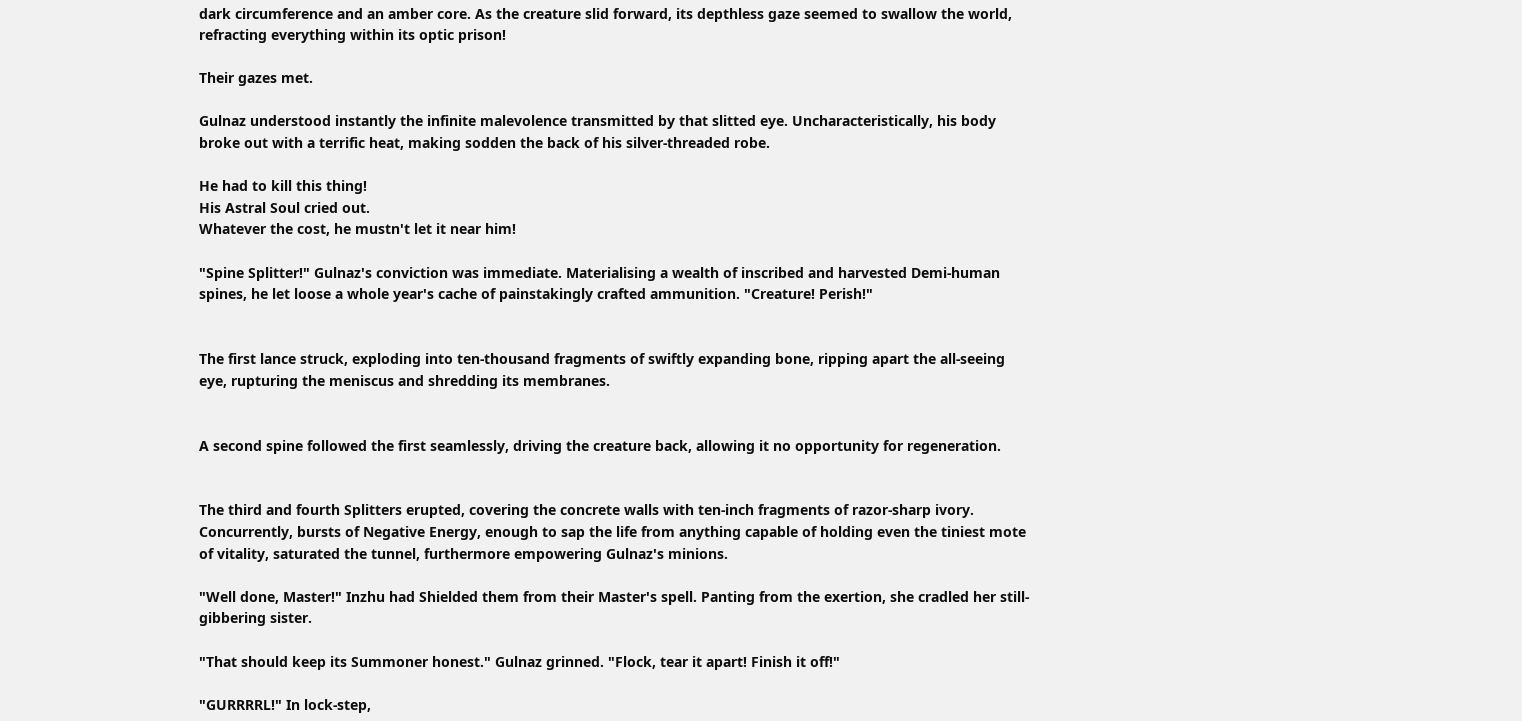dark circumference and an amber core. As the creature slid forward, its depthless gaze seemed to swallow the world, refracting everything within its optic prison!

Their gazes met.

Gulnaz understood instantly the infinite malevolence transmitted by that slitted eye. Uncharacteristically, his body broke out with a terrific heat, making sodden the back of his silver-threaded robe.

He had to kill this thing!
His Astral Soul cried out.
Whatever the cost, he mustn't let it near him!

"Spine Splitter!" Gulnaz's conviction was immediate. Materialising a wealth of inscribed and harvested Demi-human spines, he let loose a whole year's cache of painstakingly crafted ammunition. "Creature! Perish!"


The first lance struck, exploding into ten-thousand fragments of swiftly expanding bone, ripping apart the all-seeing eye, rupturing the meniscus and shredding its membranes.


A second spine followed the first seamlessly, driving the creature back, allowing it no opportunity for regeneration.


The third and fourth Splitters erupted, covering the concrete walls with ten-inch fragments of razor-sharp ivory. Concurrently, bursts of Negative Energy, enough to sap the life from anything capable of holding even the tiniest mote of vitality, saturated the tunnel, furthermore empowering Gulnaz's minions.

"Well done, Master!" Inzhu had Shielded them from their Master's spell. Panting from the exertion, she cradled her still-gibbering sister.

"That should keep its Summoner honest." Gulnaz grinned. "Flock, tear it apart! Finish it off!"

"GURRRRL!" In lock-step,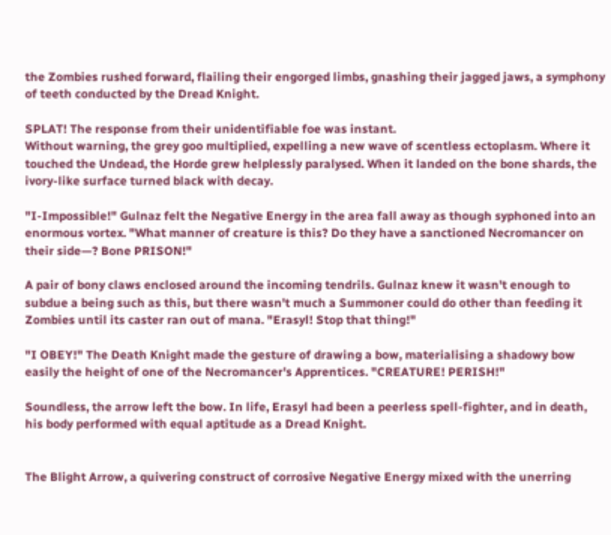the Zombies rushed forward, flailing their engorged limbs, gnashing their jagged jaws, a symphony of teeth conducted by the Dread Knight.

SPLAT! The response from their unidentifiable foe was instant.
Without warning, the grey goo multiplied, expelling a new wave of scentless ectoplasm. Where it touched the Undead, the Horde grew helplessly paralysed. When it landed on the bone shards, the ivory-like surface turned black with decay.

"I-Impossible!" Gulnaz felt the Negative Energy in the area fall away as though syphoned into an enormous vortex. "What manner of creature is this? Do they have a sanctioned Necromancer on their side—? Bone PRISON!"

A pair of bony claws enclosed around the incoming tendrils. Gulnaz knew it wasn't enough to subdue a being such as this, but there wasn't much a Summoner could do other than feeding it Zombies until its caster ran out of mana. "Erasyl! Stop that thing!"

"I OBEY!" The Death Knight made the gesture of drawing a bow, materialising a shadowy bow easily the height of one of the Necromancer's Apprentices. "CREATURE! PERISH!"

Soundless, the arrow left the bow. In life, Erasyl had been a peerless spell-fighter, and in death, his body performed with equal aptitude as a Dread Knight.


The Blight Arrow, a quivering construct of corrosive Negative Energy mixed with the unerring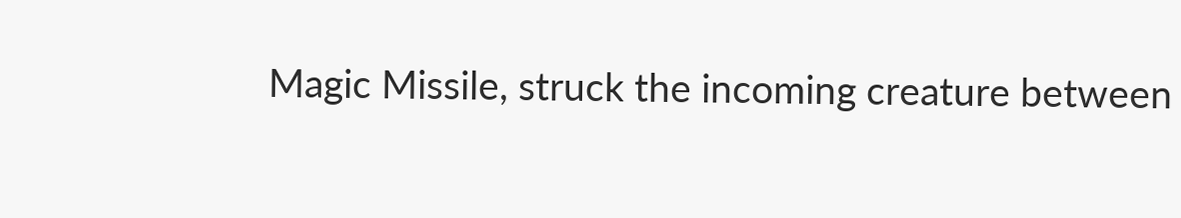Magic Missile, struck the incoming creature between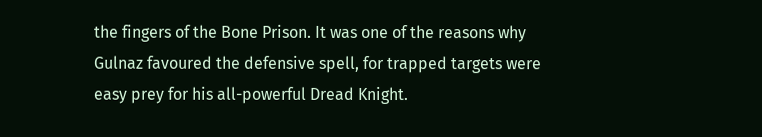the fingers of the Bone Prison. It was one of the reasons why Gulnaz favoured the defensive spell, for trapped targets were easy prey for his all-powerful Dread Knight.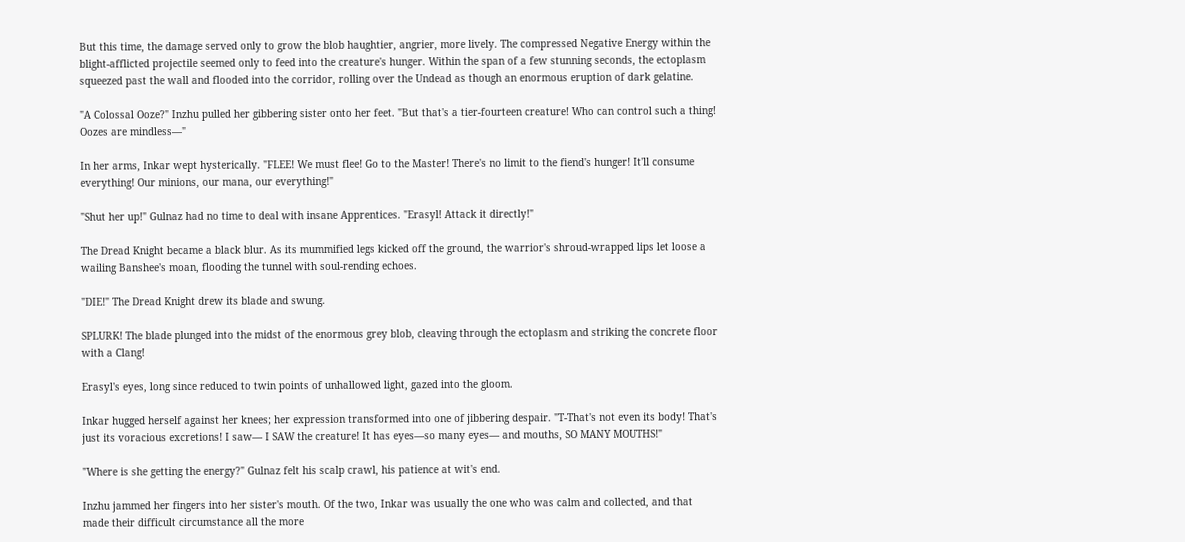But this time, the damage served only to grow the blob haughtier, angrier, more lively. The compressed Negative Energy within the blight-afflicted projectile seemed only to feed into the creature's hunger. Within the span of a few stunning seconds, the ectoplasm squeezed past the wall and flooded into the corridor, rolling over the Undead as though an enormous eruption of dark gelatine.

"A Colossal Ooze?" Inzhu pulled her gibbering sister onto her feet. "But that's a tier-fourteen creature! Who can control such a thing! Oozes are mindless—"

In her arms, Inkar wept hysterically. "FLEE! We must flee! Go to the Master! There's no limit to the fiend's hunger! It'll consume everything! Our minions, our mana, our everything!"

"Shut her up!" Gulnaz had no time to deal with insane Apprentices. "Erasyl! Attack it directly!"

The Dread Knight became a black blur. As its mummified legs kicked off the ground, the warrior's shroud-wrapped lips let loose a wailing Banshee's moan, flooding the tunnel with soul-rending echoes.

"DIE!" The Dread Knight drew its blade and swung.

SPLURK! The blade plunged into the midst of the enormous grey blob, cleaving through the ectoplasm and striking the concrete floor with a Clang!

Erasyl's eyes, long since reduced to twin points of unhallowed light, gazed into the gloom.

Inkar hugged herself against her knees; her expression transformed into one of jibbering despair. "T-That's not even its body! That's just its voracious excretions! I saw— I SAW the creature! It has eyes—so many eyes— and mouths, SO MANY MOUTHS!"

"Where is she getting the energy?" Gulnaz felt his scalp crawl, his patience at wit's end.

Inzhu jammed her fingers into her sister's mouth. Of the two, Inkar was usually the one who was calm and collected, and that made their difficult circumstance all the more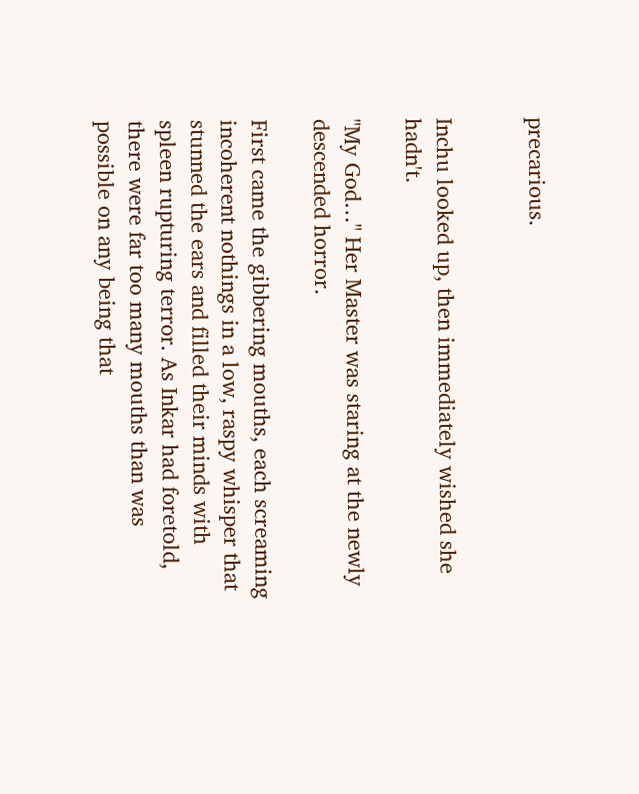precarious.


Inchu looked up, then immediately wished she hadn't.

"My God…" Her Master was staring at the newly descended horror.

First came the gibbering mouths, each screaming incoherent nothings in a low, raspy whisper that stunned the ears and filled their minds with spleen rupturing terror. As Inkar had foretold, there were far too many mouths than was possible on any being that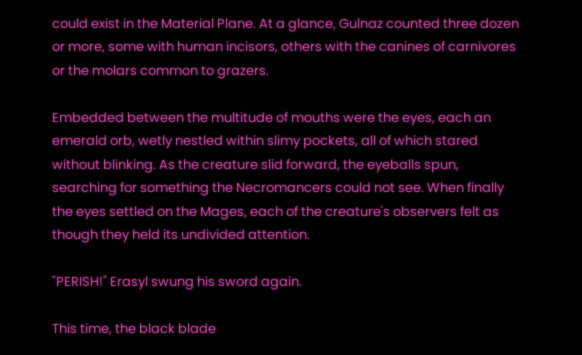could exist in the Material Plane. At a glance, Gulnaz counted three dozen or more, some with human incisors, others with the canines of carnivores or the molars common to grazers.

Embedded between the multitude of mouths were the eyes, each an emerald orb, wetly nestled within slimy pockets, all of which stared without blinking. As the creature slid forward, the eyeballs spun, searching for something the Necromancers could not see. When finally the eyes settled on the Mages, each of the creature's observers felt as though they held its undivided attention.

"PERISH!" Erasyl swung his sword again.

This time, the black blade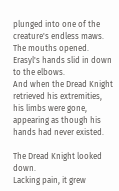plunged into one of the creature's endless maws.
The mouths opened.
Erasyl's hands slid in down to the elbows.
And when the Dread Knight retrieved his extremities, his limbs were gone, appearing as though his hands had never existed.

The Dread Knight looked down.
Lacking pain, it grew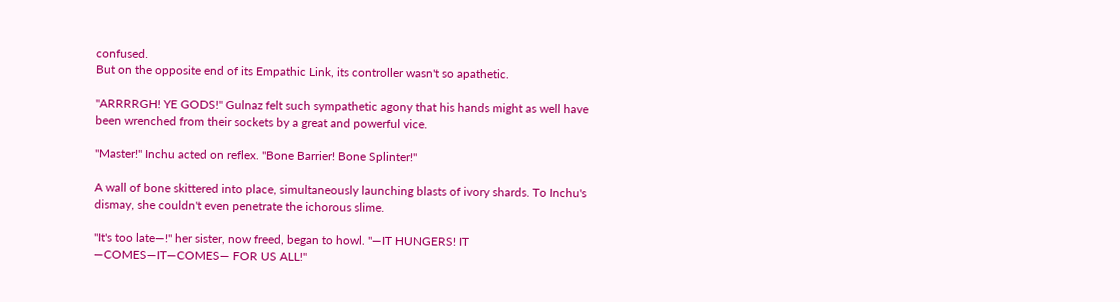confused.
But on the opposite end of its Empathic Link, its controller wasn't so apathetic.

"ARRRRGH! YE GODS!" Gulnaz felt such sympathetic agony that his hands might as well have been wrenched from their sockets by a great and powerful vice.

"Master!" Inchu acted on reflex. "Bone Barrier! Bone Splinter!"

A wall of bone skittered into place, simultaneously launching blasts of ivory shards. To Inchu's dismay, she couldn't even penetrate the ichorous slime.

"It's too late—!" her sister, now freed, began to howl. "—IT HUNGERS! IT —COMES—IT—COMES— FOR US ALL!"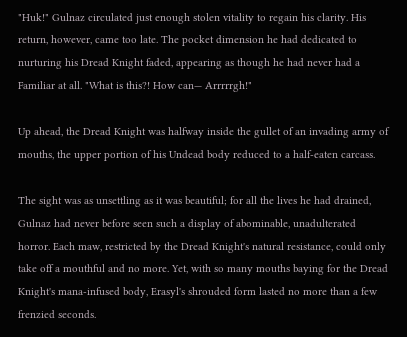"Huk!" Gulnaz circulated just enough stolen vitality to regain his clarity. His return, however, came too late. The pocket dimension he had dedicated to nurturing his Dread Knight faded, appearing as though he had never had a Familiar at all. "What is this?! How can— Arrrrrgh!"

Up ahead, the Dread Knight was halfway inside the gullet of an invading army of mouths, the upper portion of his Undead body reduced to a half-eaten carcass.

The sight was as unsettling as it was beautiful; for all the lives he had drained, Gulnaz had never before seen such a display of abominable, unadulterated horror. Each maw, restricted by the Dread Knight's natural resistance, could only take off a mouthful and no more. Yet, with so many mouths baying for the Dread Knight's mana-infused body, Erasyl's shrouded form lasted no more than a few frenzied seconds.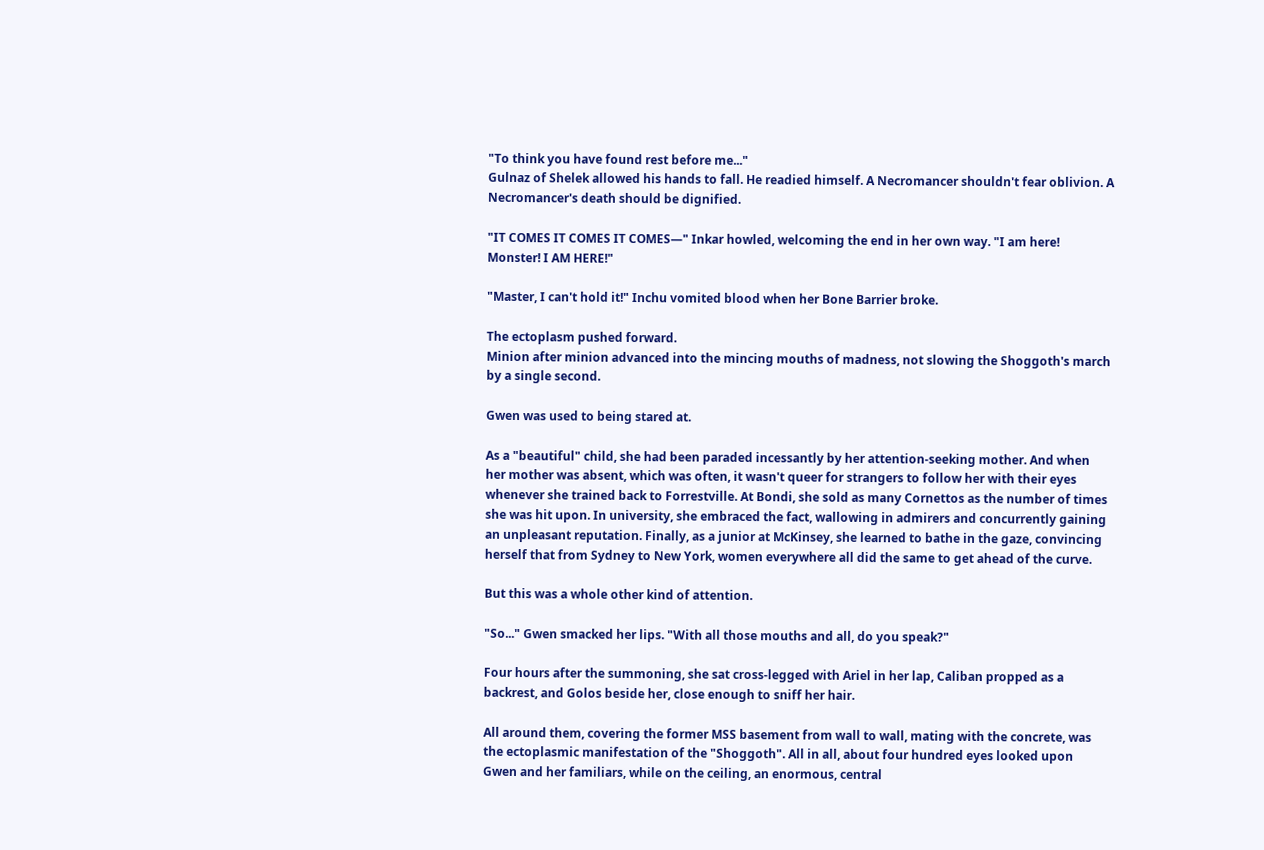"To think you have found rest before me..."
Gulnaz of Shelek allowed his hands to fall. He readied himself. A Necromancer shouldn't fear oblivion. A Necromancer's death should be dignified.

"IT COMES IT COMES IT COMES—" Inkar howled, welcoming the end in her own way. "I am here! Monster! I AM HERE!"

"Master, I can't hold it!" Inchu vomited blood when her Bone Barrier broke.

The ectoplasm pushed forward.
Minion after minion advanced into the mincing mouths of madness, not slowing the Shoggoth's march by a single second.

Gwen was used to being stared at.

As a "beautiful" child, she had been paraded incessantly by her attention-seeking mother. And when her mother was absent, which was often, it wasn't queer for strangers to follow her with their eyes whenever she trained back to Forrestville. At Bondi, she sold as many Cornettos as the number of times she was hit upon. In university, she embraced the fact, wallowing in admirers and concurrently gaining an unpleasant reputation. Finally, as a junior at McKinsey, she learned to bathe in the gaze, convincing herself that from Sydney to New York, women everywhere all did the same to get ahead of the curve.

But this was a whole other kind of attention.

"So..." Gwen smacked her lips. "With all those mouths and all, do you speak?"

Four hours after the summoning, she sat cross-legged with Ariel in her lap, Caliban propped as a backrest, and Golos beside her, close enough to sniff her hair.

All around them, covering the former MSS basement from wall to wall, mating with the concrete, was the ectoplasmic manifestation of the "Shoggoth". All in all, about four hundred eyes looked upon Gwen and her familiars, while on the ceiling, an enormous, central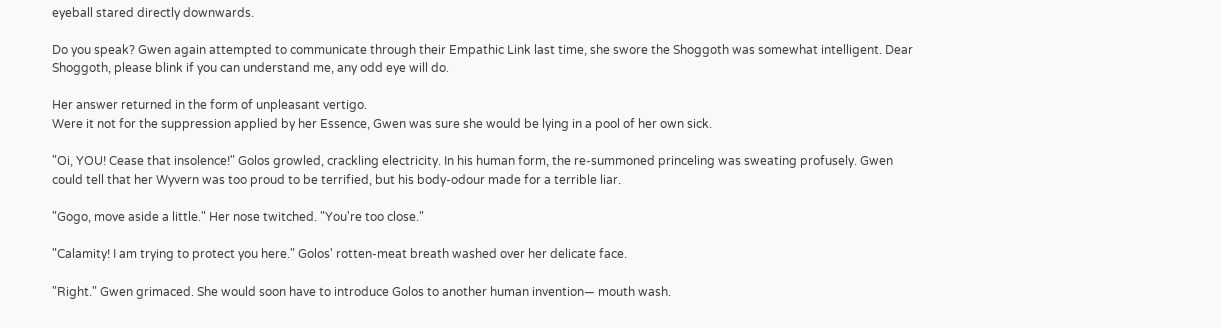eyeball stared directly downwards.

Do you speak? Gwen again attempted to communicate through their Empathic Link last time, she swore the Shoggoth was somewhat intelligent. Dear Shoggoth, please blink if you can understand me, any odd eye will do.

Her answer returned in the form of unpleasant vertigo.
Were it not for the suppression applied by her Essence, Gwen was sure she would be lying in a pool of her own sick.

"Oi, YOU! Cease that insolence!" Golos growled, crackling electricity. In his human form, the re-summoned princeling was sweating profusely. Gwen could tell that her Wyvern was too proud to be terrified, but his body-odour made for a terrible liar.

"Gogo, move aside a little." Her nose twitched. "You're too close."

"Calamity! I am trying to protect you here." Golos' rotten-meat breath washed over her delicate face.

"Right." Gwen grimaced. She would soon have to introduce Golos to another human invention— mouth wash.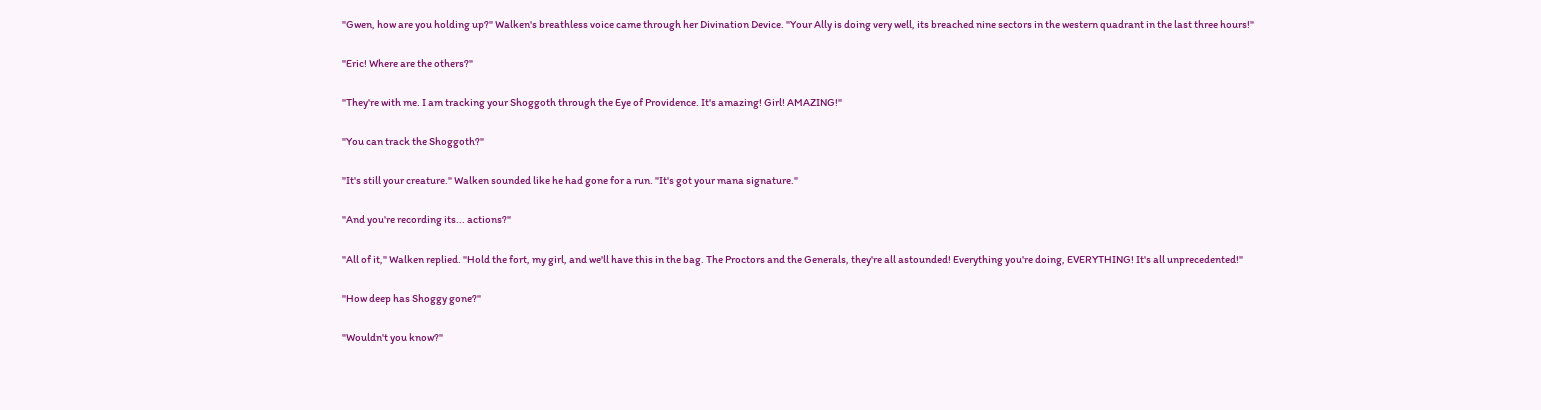"Gwen, how are you holding up?" Walken's breathless voice came through her Divination Device. "Your Ally is doing very well, its breached nine sectors in the western quadrant in the last three hours!"

"Eric! Where are the others?"

"They're with me. I am tracking your Shoggoth through the Eye of Providence. It's amazing! Girl! AMAZING!"

"You can track the Shoggoth?"

"It's still your creature." Walken sounded like he had gone for a run. "It's got your mana signature."

"And you're recording its... actions?"

"All of it," Walken replied. "Hold the fort, my girl, and we'll have this in the bag. The Proctors and the Generals, they're all astounded! Everything you're doing, EVERYTHING! It's all unprecedented!"

"How deep has Shoggy gone?"

"Wouldn't you know?"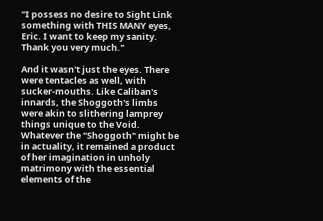"I possess no desire to Sight Link something with THIS MANY eyes, Eric. I want to keep my sanity. Thank you very much."

And it wasn't just the eyes. There were tentacles as well, with sucker-mouths. Like Caliban's innards, the Shoggoth's limbs were akin to slithering lamprey things unique to the Void. Whatever the "Shoggoth" might be in actuality, it remained a product of her imagination in unholy matrimony with the essential elements of the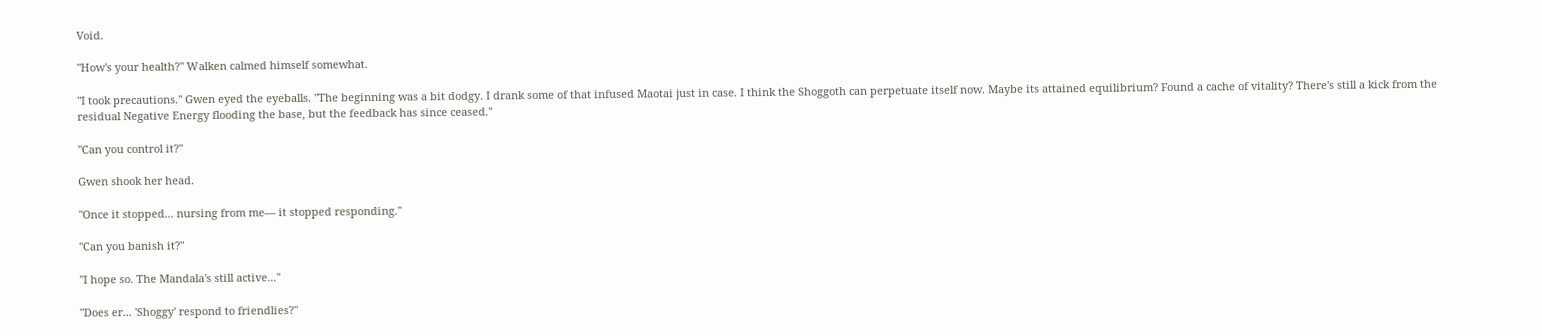Void.

"How's your health?" Walken calmed himself somewhat.

"I took precautions." Gwen eyed the eyeballs. "The beginning was a bit dodgy. I drank some of that infused Maotai just in case. I think the Shoggoth can perpetuate itself now. Maybe its attained equilibrium? Found a cache of vitality? There's still a kick from the residual Negative Energy flooding the base, but the feedback has since ceased."

"Can you control it?"

Gwen shook her head.

"Once it stopped... nursing from me— it stopped responding."

"Can you banish it?"

"I hope so. The Mandala's still active..."

"Does er... 'Shoggy' respond to friendlies?"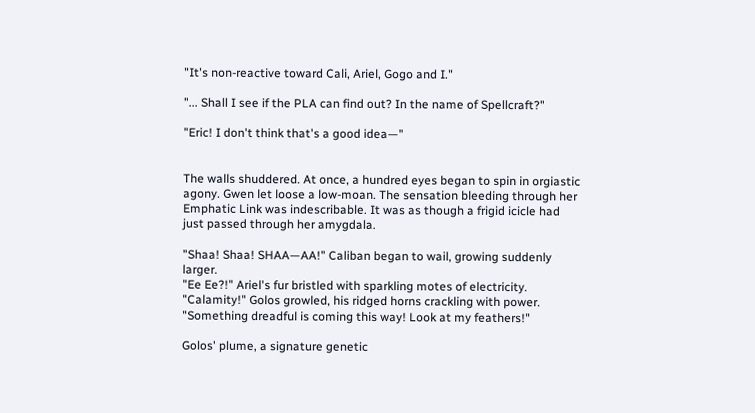"It's non-reactive toward Cali, Ariel, Gogo and I."

"... Shall I see if the PLA can find out? In the name of Spellcraft?"

"Eric! I don't think that's a good idea—"


The walls shuddered. At once, a hundred eyes began to spin in orgiastic agony. Gwen let loose a low-moan. The sensation bleeding through her Emphatic Link was indescribable. It was as though a frigid icicle had just passed through her amygdala.

"Shaa! Shaa! SHAA—AA!" Caliban began to wail, growing suddenly larger.
"Ee Ee?!" Ariel's fur bristled with sparkling motes of electricity.
"Calamity!" Golos growled, his ridged horns crackling with power. "Something dreadful is coming this way! Look at my feathers!"

Golos' plume, a signature genetic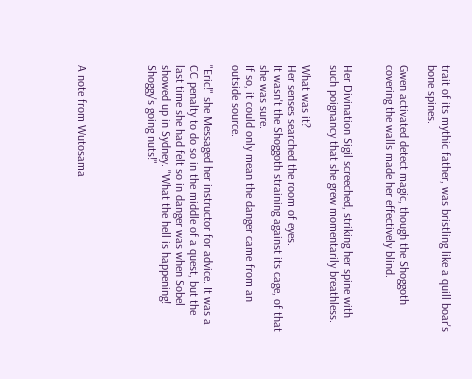trait of its mythic father, was bristling like a quill boar's bone spines.

Gwen activated detect magic, though the Shoggoth covering the walls made her effectively blind.


Her Divination Sigil screeched, striking her spine with such poignancy that she grew momentarily breathless.

What was it?
Her senses searched the room of eyes.
It wasn't the Shoggoth straining against its cage, of that she was sure.
If so, it could only mean the danger came from an outside source.

"Eric!" she Messaged her instructor for advice. It was a CC penalty to do so in the middle of a quest, but the last time she had felt so in danger was when Sobel showed up in Sydney. "What the hell is happening! Shoggy's going nuts!"




A note from Wutosama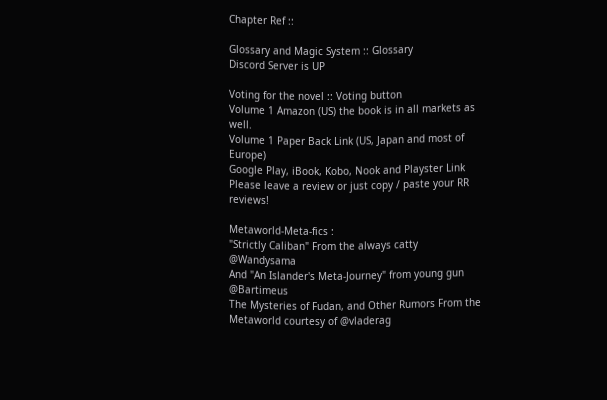Chapter Ref ::

Glossary and Magic System :: Glossary
Discord Server is UP

Voting for the novel :: Voting button
Volume 1 Amazon (US) the book is in all markets as well.
Volume 1 Paper Back Link (US, Japan and most of Europe)
Google Play, iBook, Kobo, Nook and Playster Link
Please leave a review or just copy / paste your RR reviews!

Metaworld-Meta-fics :
"Strictly Caliban" From the always catty @Wandysama
And "An Islander's Meta-Journey" from young gun @Bartimeus
The Mysteries of Fudan, and Other Rumors From the Metaworld courtesy of @vladerag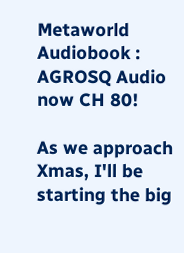Metaworld Audiobook :
AGROSQ Audio now CH 80!

As we approach Xmas, I'll be starting the big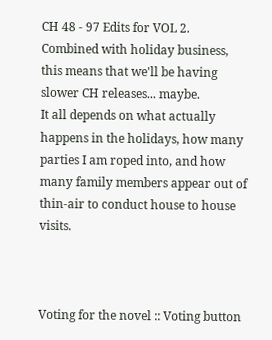CH 48 - 97 Edits for VOL 2.
Combined with holiday business, this means that we'll be having slower CH releases... maybe.
It all depends on what actually happens in the holidays, how many parties I am roped into, and how many family members appear out of thin-air to conduct house to house visits.



Voting for the novel :: Voting button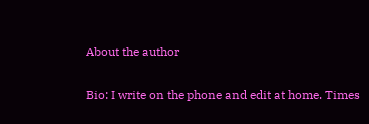About the author


Bio: I write on the phone and edit at home. Times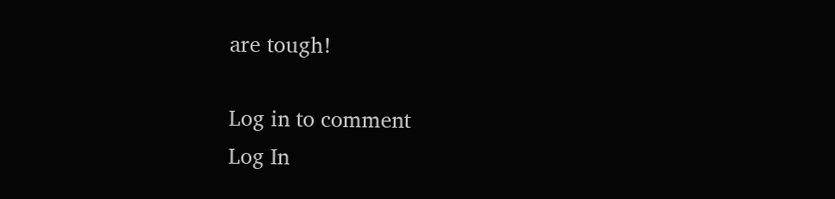are tough!

Log in to comment
Log In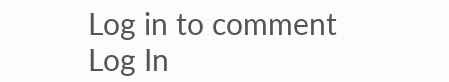Log in to comment
Log In